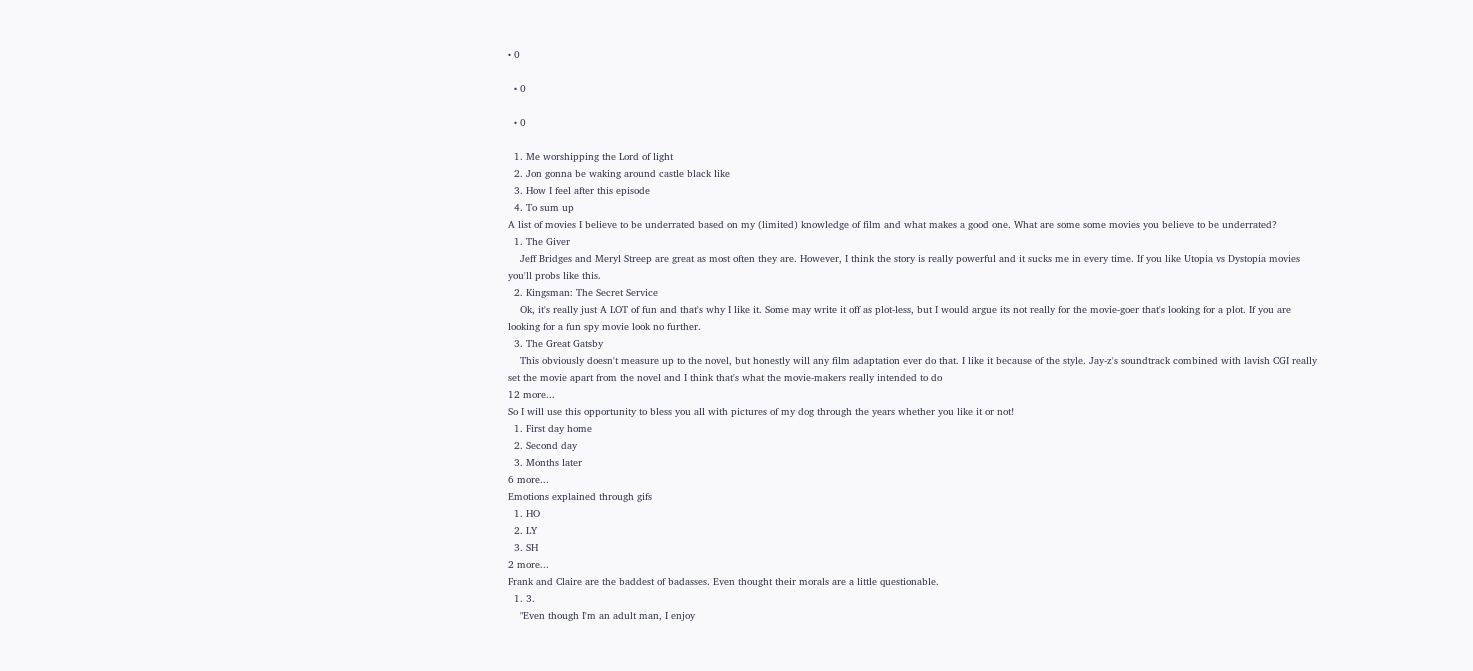• 0

  • 0

  • 0

  1. Me worshipping the Lord of light
  2. Jon gonna be waking around castle black like
  3. How I feel after this episode
  4. To sum up
A list of movies I believe to be underrated based on my (limited) knowledge of film and what makes a good one. What are some some movies you believe to be underrated?
  1. The Giver
    Jeff Bridges and Meryl Streep are great as most often they are. However, I think the story is really powerful and it sucks me in every time. If you like Utopia vs Dystopia movies you'll probs like this.
  2. Kingsman: The Secret Service
    Ok, it's really just A LOT of fun and that's why I like it. Some may write it off as plot-less, but I would argue its not really for the movie-goer that's looking for a plot. If you are looking for a fun spy movie look no further.
  3. The Great Gatsby
    This obviously doesn't measure up to the novel, but honestly will any film adaptation ever do that. I like it because of the style. Jay-z's soundtrack combined with lavish CGI really set the movie apart from the novel and I think that's what the movie-makers really intended to do
12 more...
So I will use this opportunity to bless you all with pictures of my dog through the years whether you like it or not!
  1. First day home
  2. Second day
  3. Months later
6 more...
Emotions explained through gifs
  1. HO
  2. LY
  3. SH
2 more...
Frank and Claire are the baddest of badasses. Even thought their morals are a little questionable.
  1. 3.
    "Even though I'm an adult man, I enjoy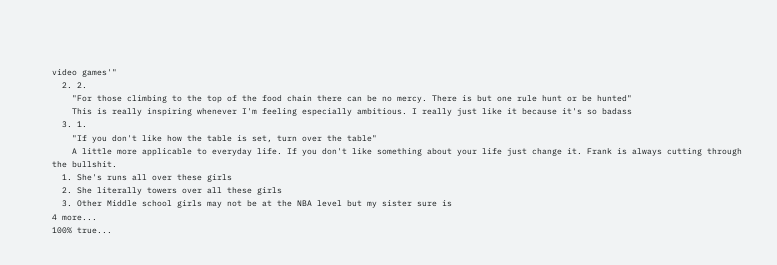video games'"
  2. 2.
    "For those climbing to the top of the food chain there can be no mercy. There is but one rule hunt or be hunted"
    This is really inspiring whenever I'm feeling especially ambitious. I really just like it because it's so badass
  3. 1.
    "If you don't like how the table is set, turn over the table"
    A little more applicable to everyday life. If you don't like something about your life just change it. Frank is always cutting through the bullshit.
  1. She's runs all over these girls
  2. She literally towers over all these girls
  3. Other Middle school girls may not be at the NBA level but my sister sure is
4 more...
100% true...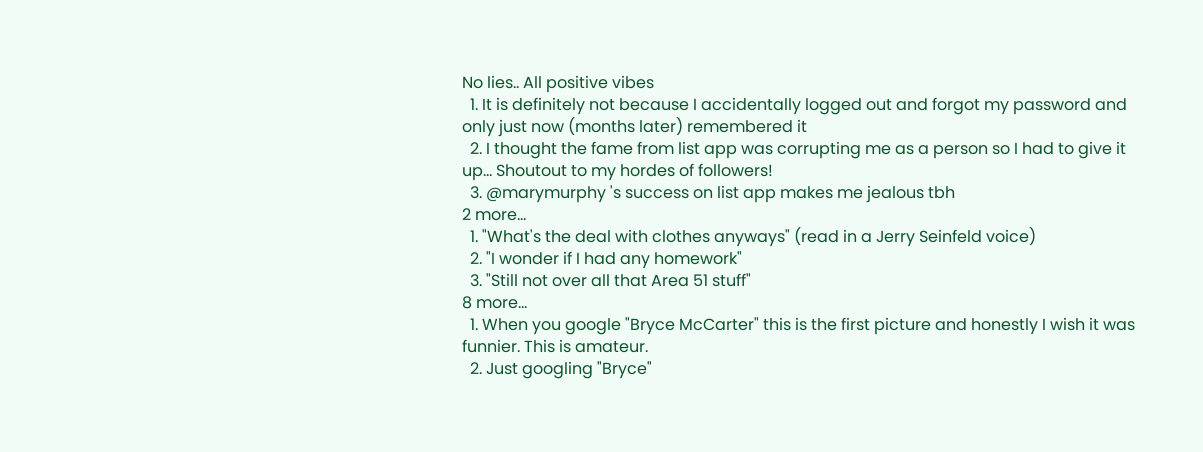No lies.. All positive vibes
  1. It is definitely not because I accidentally logged out and forgot my password and only just now (months later) remembered it
  2. I thought the fame from list app was corrupting me as a person so I had to give it up... Shoutout to my hordes of followers!
  3. @marymurphy 's success on list app makes me jealous tbh
2 more...
  1. "What's the deal with clothes anyways" (read in a Jerry Seinfeld voice)
  2. "I wonder if I had any homework"
  3. "Still not over all that Area 51 stuff"
8 more...
  1. When you google "Bryce McCarter" this is the first picture and honestly I wish it was funnier. This is amateur.
  2. Just googling "Bryce"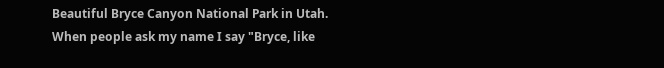Beautiful Bryce Canyon National Park in Utah. When people ask my name I say "Bryce, like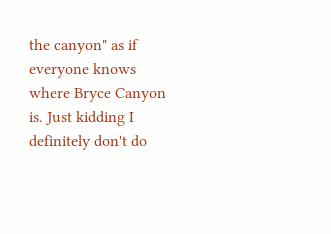the canyon" as if everyone knows where Bryce Canyon is. Just kidding I definitely don't do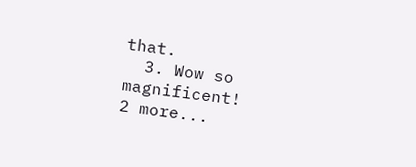that.
  3. Wow so magnificent!
2 more...